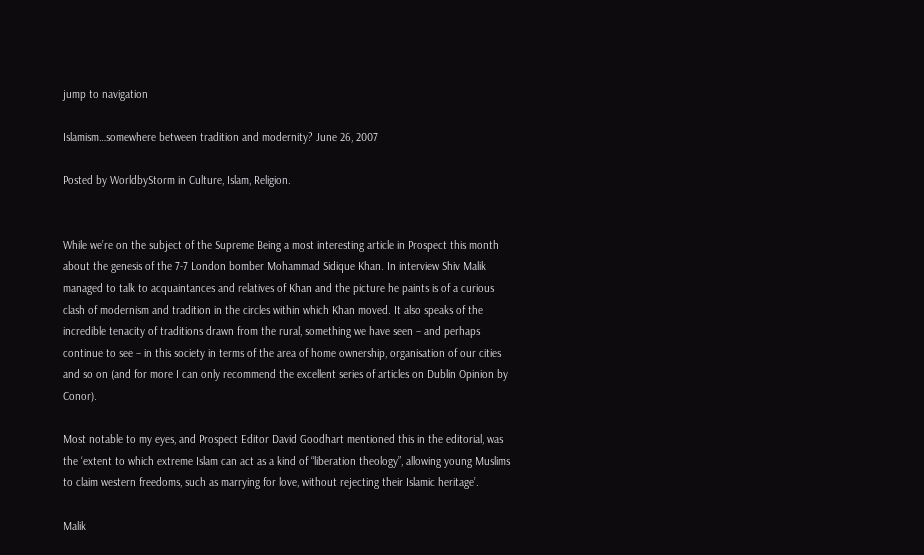jump to navigation

Islamism…somewhere between tradition and modernity? June 26, 2007

Posted by WorldbyStorm in Culture, Islam, Religion.


While we’re on the subject of the Supreme Being a most interesting article in Prospect this month about the genesis of the 7-7 London bomber Mohammad Sidique Khan. In interview Shiv Malik managed to talk to acquaintances and relatives of Khan and the picture he paints is of a curious clash of modernism and tradition in the circles within which Khan moved. It also speaks of the incredible tenacity of traditions drawn from the rural, something we have seen – and perhaps continue to see – in this society in terms of the area of home ownership, organisation of our cities and so on (and for more I can only recommend the excellent series of articles on Dublin Opinion by Conor).

Most notable to my eyes, and Prospect Editor David Goodhart mentioned this in the editorial, was the ‘extent to which extreme Islam can act as a kind of “liberation theology”, allowing young Muslims to claim western freedoms, such as marrying for love, without rejecting their Islamic heritage’.

Malik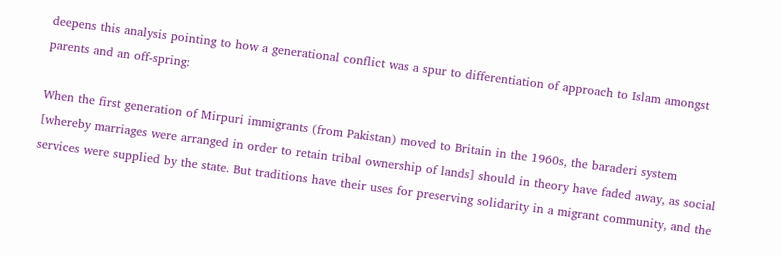deepens this analysis pointing to how a generational conflict was a spur to differentiation of approach to Islam amongst parents and an off-spring:

When the first generation of Mirpuri immigrants (from Pakistan) moved to Britain in the 1960s, the baraderi system [whereby marriages were arranged in order to retain tribal ownership of lands] should in theory have faded away, as social services were supplied by the state. But traditions have their uses for preserving solidarity in a migrant community, and the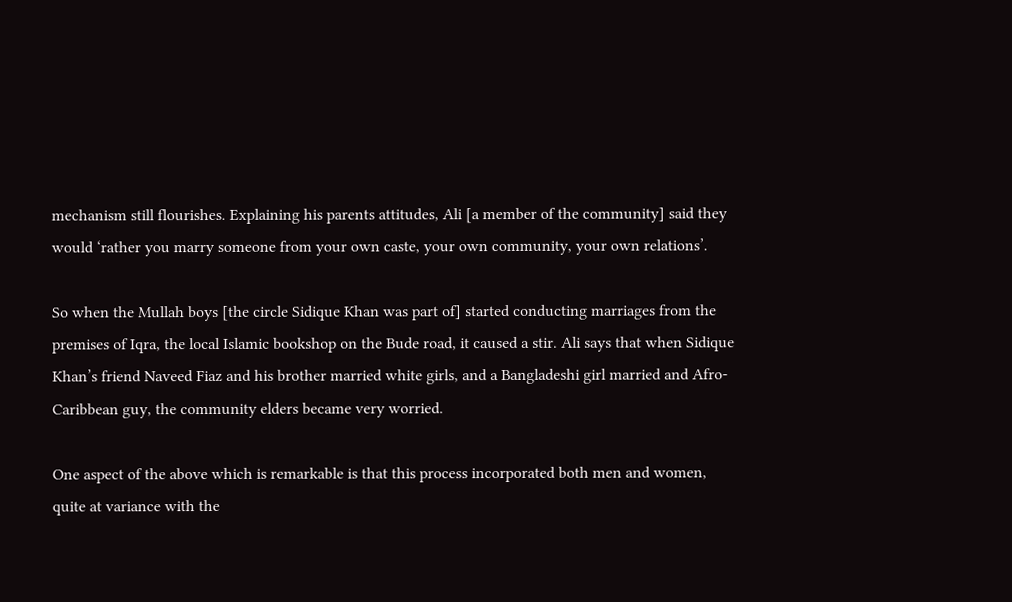mechanism still flourishes. Explaining his parents attitudes, Ali [a member of the community] said they would ‘rather you marry someone from your own caste, your own community, your own relations’.

So when the Mullah boys [the circle Sidique Khan was part of] started conducting marriages from the premises of Iqra, the local Islamic bookshop on the Bude road, it caused a stir. Ali says that when Sidique Khan’s friend Naveed Fiaz and his brother married white girls, and a Bangladeshi girl married and Afro-Caribbean guy, the community elders became very worried.

One aspect of the above which is remarkable is that this process incorporated both men and women, quite at variance with the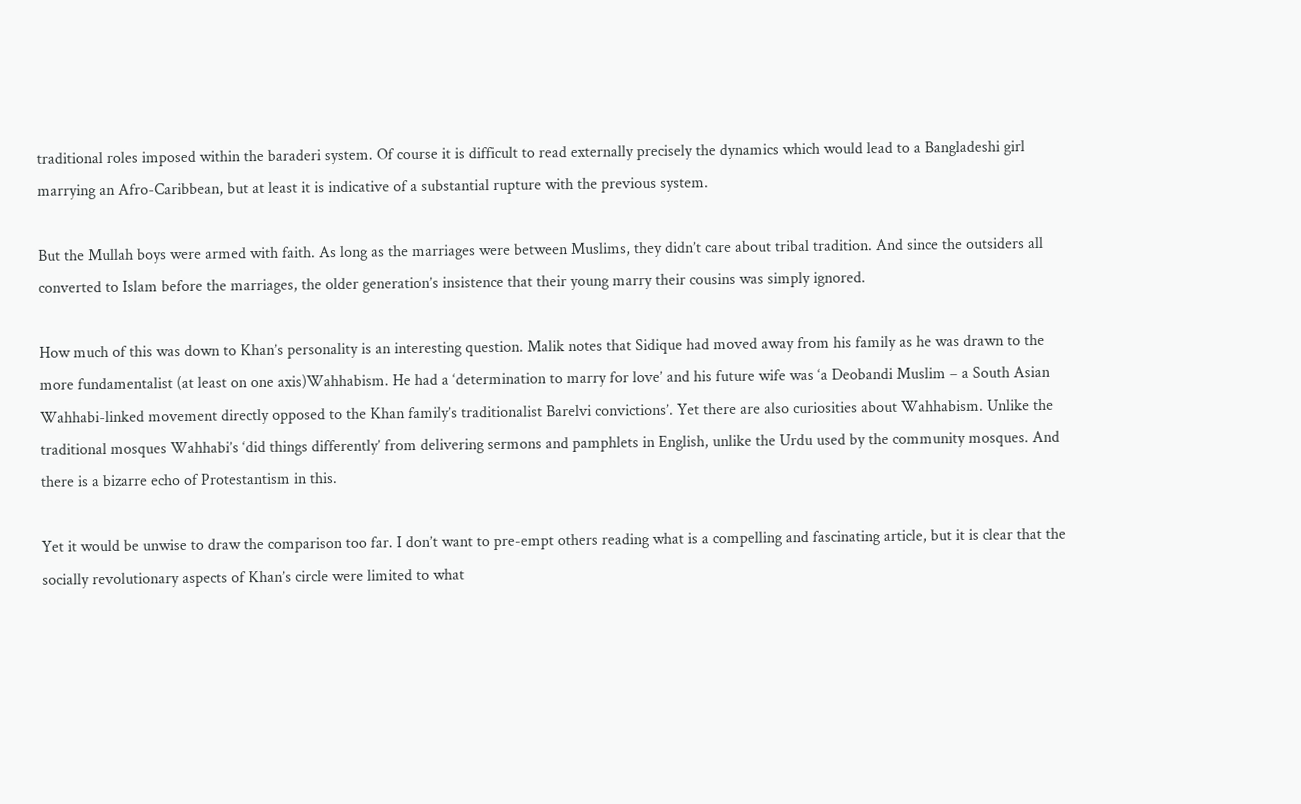traditional roles imposed within the baraderi system. Of course it is difficult to read externally precisely the dynamics which would lead to a Bangladeshi girl marrying an Afro-Caribbean, but at least it is indicative of a substantial rupture with the previous system.

But the Mullah boys were armed with faith. As long as the marriages were between Muslims, they didn’t care about tribal tradition. And since the outsiders all converted to Islam before the marriages, the older generation’s insistence that their young marry their cousins was simply ignored.

How much of this was down to Khan’s personality is an interesting question. Malik notes that Sidique had moved away from his family as he was drawn to the more fundamentalist (at least on one axis)Wahhabism. He had a ‘determination to marry for love’ and his future wife was ‘a Deobandi Muslim – a South Asian Wahhabi-linked movement directly opposed to the Khan family’s traditionalist Barelvi convictions’. Yet there are also curiosities about Wahhabism. Unlike the traditional mosques Wahhabi’s ‘did things differently’ from delivering sermons and pamphlets in English, unlike the Urdu used by the community mosques. And there is a bizarre echo of Protestantism in this.

Yet it would be unwise to draw the comparison too far. I don’t want to pre-empt others reading what is a compelling and fascinating article, but it is clear that the socially revolutionary aspects of Khan’s circle were limited to what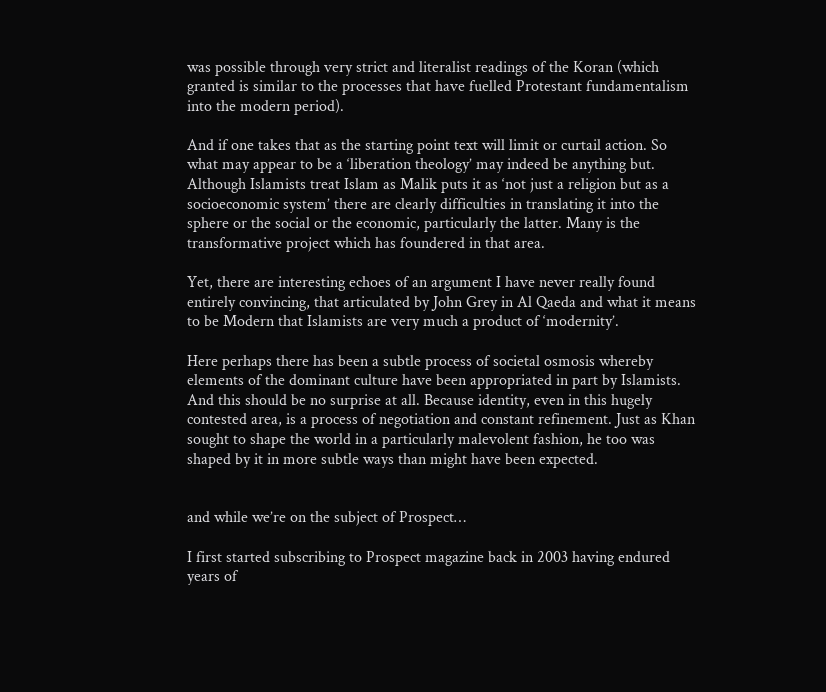was possible through very strict and literalist readings of the Koran (which granted is similar to the processes that have fuelled Protestant fundamentalism into the modern period).

And if one takes that as the starting point text will limit or curtail action. So what may appear to be a ‘liberation theology’ may indeed be anything but. Although Islamists treat Islam as Malik puts it as ‘not just a religion but as a socioeconomic system’ there are clearly difficulties in translating it into the sphere or the social or the economic, particularly the latter. Many is the transformative project which has foundered in that area.

Yet, there are interesting echoes of an argument I have never really found entirely convincing, that articulated by John Grey in Al Qaeda and what it means to be Modern that Islamists are very much a product of ‘modernity’.

Here perhaps there has been a subtle process of societal osmosis whereby elements of the dominant culture have been appropriated in part by Islamists. And this should be no surprise at all. Because identity, even in this hugely contested area, is a process of negotiation and constant refinement. Just as Khan sought to shape the world in a particularly malevolent fashion, he too was shaped by it in more subtle ways than might have been expected.


and while we’re on the subject of Prospect…

I first started subscribing to Prospect magazine back in 2003 having endured years of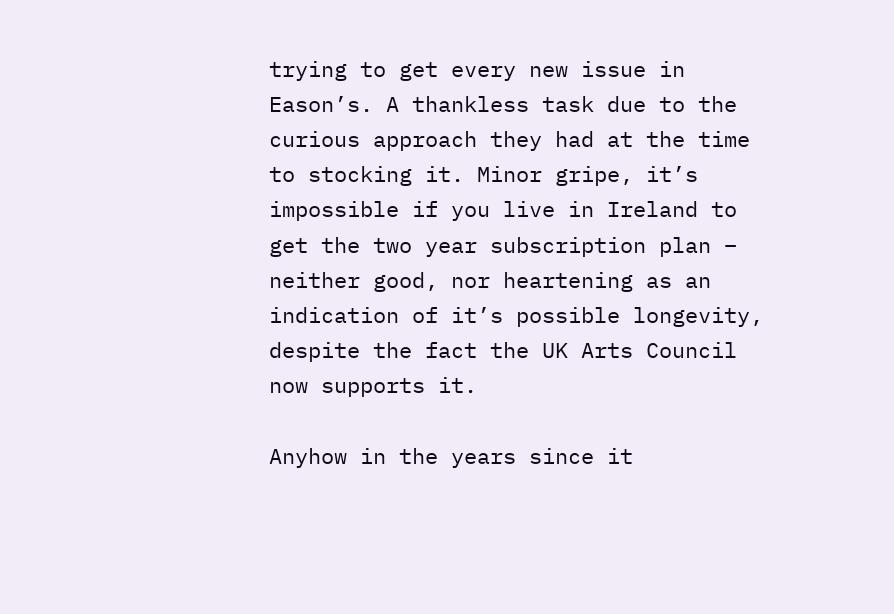trying to get every new issue in Eason’s. A thankless task due to the curious approach they had at the time to stocking it. Minor gripe, it’s impossible if you live in Ireland to get the two year subscription plan – neither good, nor heartening as an indication of it’s possible longevity, despite the fact the UK Arts Council now supports it.

Anyhow in the years since it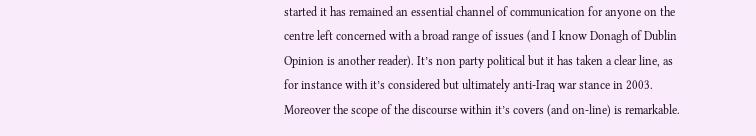started it has remained an essential channel of communication for anyone on the centre left concerned with a broad range of issues (and I know Donagh of Dublin Opinion is another reader). It’s non party political but it has taken a clear line, as for instance with it’s considered but ultimately anti-Iraq war stance in 2003. Moreover the scope of the discourse within it’s covers (and on-line) is remarkable.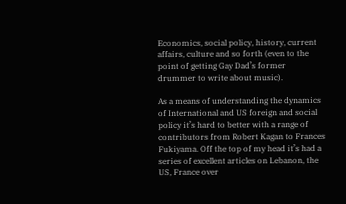Economics, social policy, history, current affairs, culture and so forth (even to the point of getting Gay Dad’s former drummer to write about music).

As a means of understanding the dynamics of International and US foreign and social policy it’s hard to better with a range of contributors from Robert Kagan to Frances Fukiyama. Off the top of my head it’s had a series of excellent articles on Lebanon, the US, France over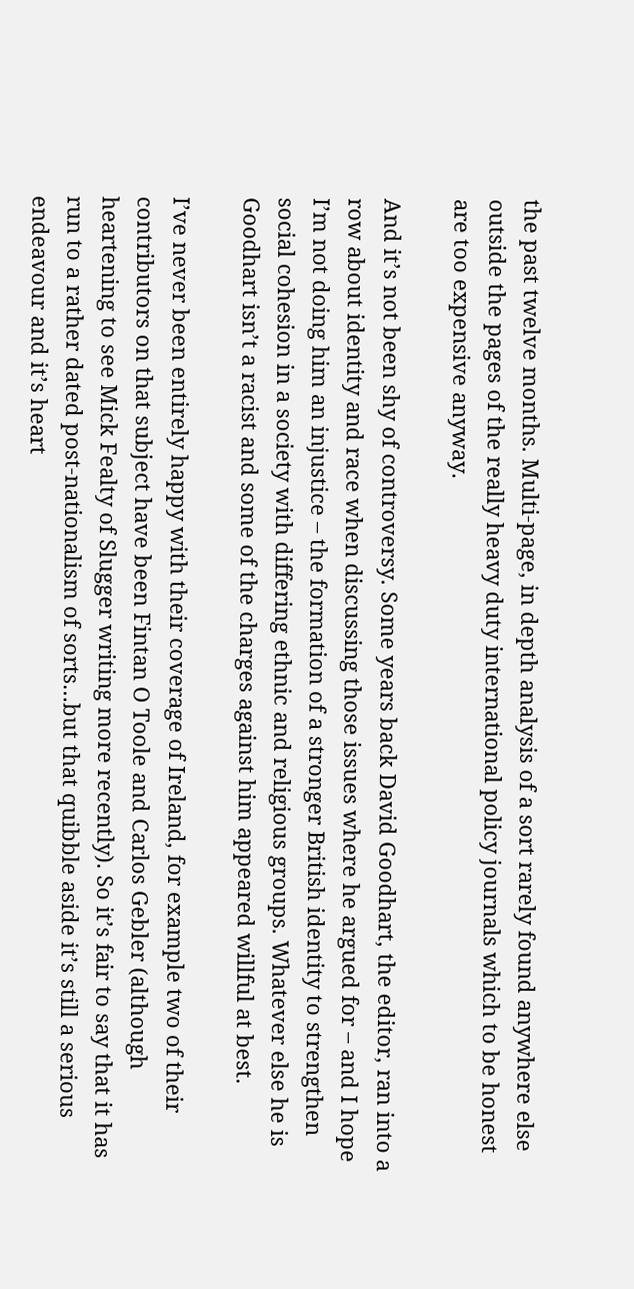the past twelve months. Multi-page, in depth analysis of a sort rarely found anywhere else outside the pages of the really heavy duty international policy journals which to be honest are too expensive anyway.

And it’s not been shy of controversy. Some years back David Goodhart, the editor, ran into a row about identity and race when discussing those issues where he argued for – and I hope I’m not doing him an injustice – the formation of a stronger British identity to strengthen social cohesion in a society with differing ethnic and religious groups. Whatever else he is Goodhart isn’t a racist and some of the charges against him appeared willful at best.

I’ve never been entirely happy with their coverage of Ireland, for example two of their contributors on that subject have been Fintan O Toole and Carlos Gebler (although heartening to see Mick Fealty of Slugger writing more recently). So it’s fair to say that it has run to a rather dated post-nationalism of sorts…but that quibble aside it’s still a serious endeavour and it’s heart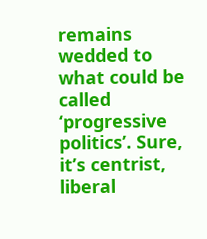remains wedded to what could be called ‘progressive politics’. Sure, it’s centrist, liberal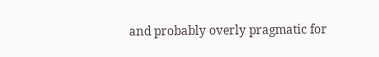and probably overly pragmatic for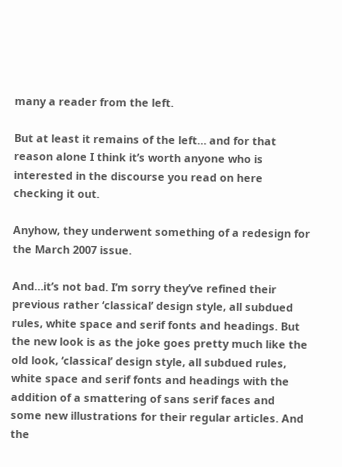many a reader from the left.

But at least it remains of the left… and for that reason alone I think it’s worth anyone who is interested in the discourse you read on here checking it out.

Anyhow, they underwent something of a redesign for the March 2007 issue.

And…it’s not bad. I’m sorry they’ve refined their previous rather ‘classical’ design style, all subdued rules, white space and serif fonts and headings. But the new look is as the joke goes pretty much like the old look, ‘classical’ design style, all subdued rules, white space and serif fonts and headings with the addition of a smattering of sans serif faces and some new illustrations for their regular articles. And the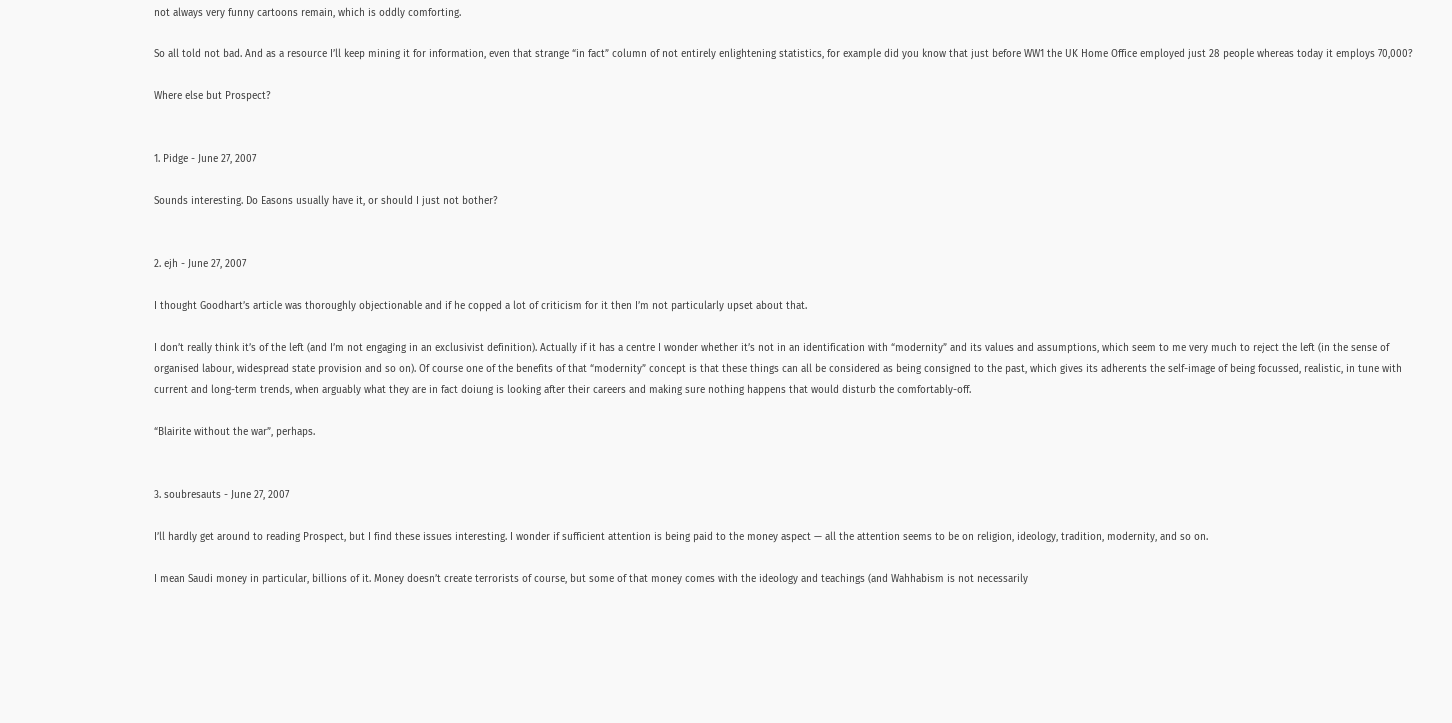not always very funny cartoons remain, which is oddly comforting.

So all told not bad. And as a resource I’ll keep mining it for information, even that strange “in fact” column of not entirely enlightening statistics, for example did you know that just before WW1 the UK Home Office employed just 28 people whereas today it employs 70,000?

Where else but Prospect?


1. Pidge - June 27, 2007

Sounds interesting. Do Easons usually have it, or should I just not bother?


2. ejh - June 27, 2007

I thought Goodhart’s article was thoroughly objectionable and if he copped a lot of criticism for it then I’m not particularly upset about that.

I don’t really think it’s of the left (and I’m not engaging in an exclusivist definition). Actually if it has a centre I wonder whether it’s not in an identification with “modernity” and its values and assumptions, which seem to me very much to reject the left (in the sense of organised labour, widespread state provision and so on). Of course one of the benefits of that “modernity” concept is that these things can all be considered as being consigned to the past, which gives its adherents the self-image of being focussed, realistic, in tune with current and long-term trends, when arguably what they are in fact doiung is looking after their careers and making sure nothing happens that would disturb the comfortably-off.

“Blairite without the war”, perhaps.


3. soubresauts - June 27, 2007

I’ll hardly get around to reading Prospect, but I find these issues interesting. I wonder if sufficient attention is being paid to the money aspect — all the attention seems to be on religion, ideology, tradition, modernity, and so on.

I mean Saudi money in particular, billions of it. Money doesn’t create terrorists of course, but some of that money comes with the ideology and teachings (and Wahhabism is not necessarily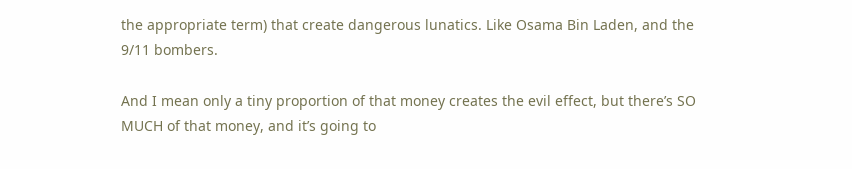the appropriate term) that create dangerous lunatics. Like Osama Bin Laden, and the 9/11 bombers.

And I mean only a tiny proportion of that money creates the evil effect, but there’s SO MUCH of that money, and it’s going to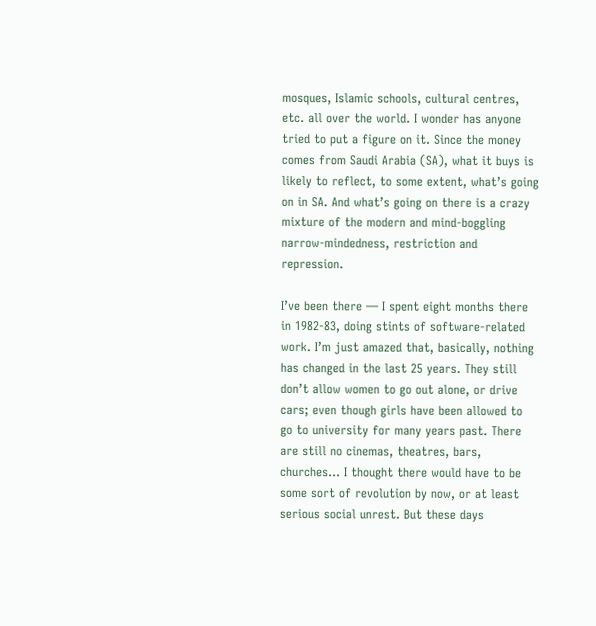mosques, Islamic schools, cultural centres, etc. all over the world. I wonder has anyone tried to put a figure on it. Since the money comes from Saudi Arabia (SA), what it buys is likely to reflect, to some extent, what’s going on in SA. And what’s going on there is a crazy mixture of the modern and mind-boggling narrow-mindedness, restriction and repression.

I’ve been there — I spent eight months there in 1982-83, doing stints of software-related work. I’m just amazed that, basically, nothing has changed in the last 25 years. They still don’t allow women to go out alone, or drive cars; even though girls have been allowed to go to university for many years past. There are still no cinemas, theatres, bars, churches… I thought there would have to be some sort of revolution by now, or at least serious social unrest. But these days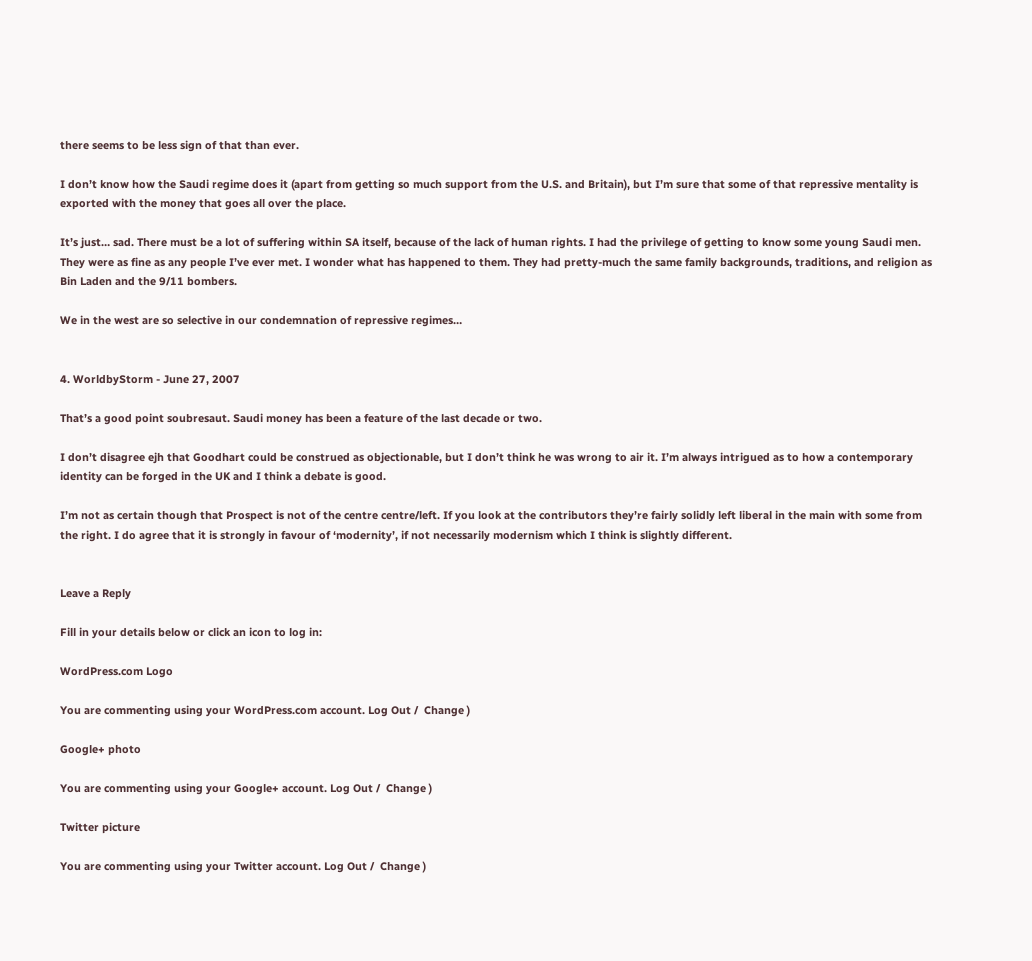there seems to be less sign of that than ever.

I don’t know how the Saudi regime does it (apart from getting so much support from the U.S. and Britain), but I’m sure that some of that repressive mentality is exported with the money that goes all over the place.

It’s just… sad. There must be a lot of suffering within SA itself, because of the lack of human rights. I had the privilege of getting to know some young Saudi men. They were as fine as any people I’ve ever met. I wonder what has happened to them. They had pretty-much the same family backgrounds, traditions, and religion as Bin Laden and the 9/11 bombers.

We in the west are so selective in our condemnation of repressive regimes…


4. WorldbyStorm - June 27, 2007

That’s a good point soubresaut. Saudi money has been a feature of the last decade or two.

I don’t disagree ejh that Goodhart could be construed as objectionable, but I don’t think he was wrong to air it. I’m always intrigued as to how a contemporary identity can be forged in the UK and I think a debate is good.

I’m not as certain though that Prospect is not of the centre centre/left. If you look at the contributors they’re fairly solidly left liberal in the main with some from the right. I do agree that it is strongly in favour of ‘modernity’, if not necessarily modernism which I think is slightly different.


Leave a Reply

Fill in your details below or click an icon to log in:

WordPress.com Logo

You are commenting using your WordPress.com account. Log Out /  Change )

Google+ photo

You are commenting using your Google+ account. Log Out /  Change )

Twitter picture

You are commenting using your Twitter account. Log Out /  Change )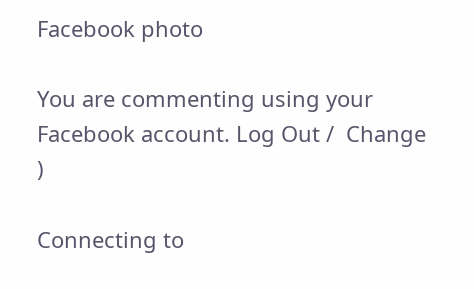Facebook photo

You are commenting using your Facebook account. Log Out /  Change )

Connecting to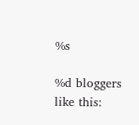%s

%d bloggers like this: